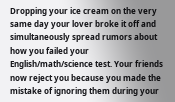Dropping your ice cream on the very same day your lover broke it off and simultaneously spread rumors about how you failed your English/math/science test. Your friends now reject you because you made the mistake of ignoring them during your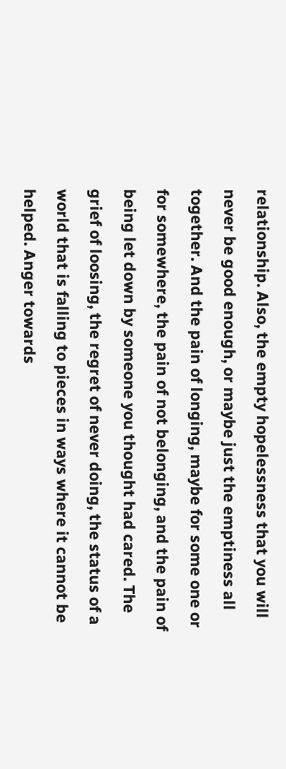relationship. Also, the empty hopelessness that you will never be good enough, or maybe just the emptiness all together. And the pain of longing, maybe for some one or for somewhere, the pain of not belonging, and the pain of being let down by someone you thought had cared. The grief of loosing, the regret of never doing, the status of a world that is falling to pieces in ways where it cannot be helped. Anger towards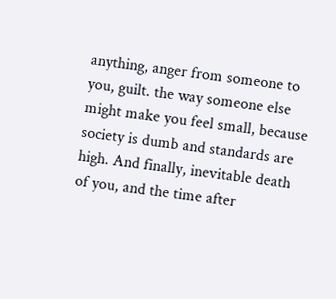anything, anger from someone to you, guilt. the way someone else might make you feel small, because society is dumb and standards are high. And finally, inevitable death of you, and the time after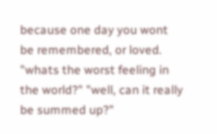because one day you wont be remembered, or loved.
"whats the worst feeling in the world?" "well, can it really be summed up?"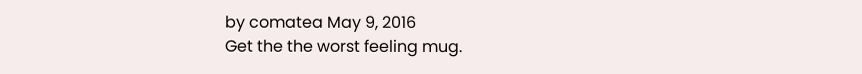by comatea May 9, 2016
Get the the worst feeling mug.